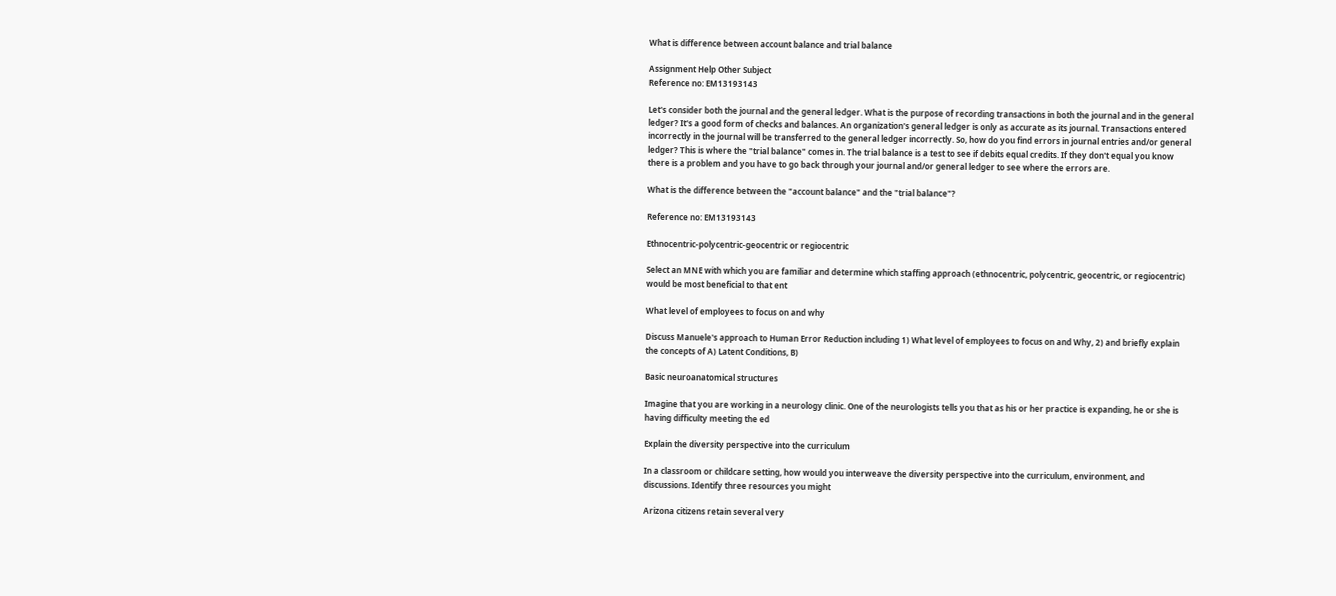What is difference between account balance and trial balance

Assignment Help Other Subject
Reference no: EM13193143

Let's consider both the journal and the general ledger. What is the purpose of recording transactions in both the journal and in the general ledger? It's a good form of checks and balances. An organization's general ledger is only as accurate as its journal. Transactions entered incorrectly in the journal will be transferred to the general ledger incorrectly. So, how do you find errors in journal entries and/or general ledger? This is where the "trial balance" comes in. The trial balance is a test to see if debits equal credits. If they don't equal you know there is a problem and you have to go back through your journal and/or general ledger to see where the errors are.

What is the difference between the "account balance" and the "trial balance"?

Reference no: EM13193143

Ethnocentric-polycentric-geocentric or regiocentric

Select an MNE with which you are familiar and determine which staffing approach (ethnocentric, polycentric, geocentric, or regiocentric) would be most beneficial to that ent

What level of employees to focus on and why

Discuss Manuele's approach to Human Error Reduction including 1) What level of employees to focus on and Why, 2) and briefly explain the concepts of A) Latent Conditions, B)

Basic neuroanatomical structures

Imagine that you are working in a neurology clinic. One of the neurologists tells you that as his or her practice is expanding, he or she is having difficulty meeting the ed

Explain the diversity perspective into the curriculum

In a classroom or childcare setting, how would you interweave the diversity perspective into the curriculum, environment, and discussions. Identify three resources you might

Arizona citizens retain several very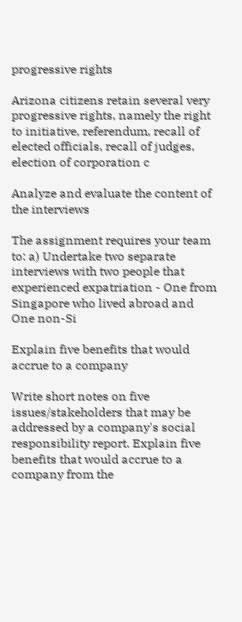progressive rights

Arizona citizens retain several very progressive rights, namely the right to initiative, referendum, recall of elected officials, recall of judges, election of corporation c

Analyze and evaluate the content of the interviews

The assignment requires your team to: a) Undertake two separate interviews with two people that experienced expatriation - One from Singapore who lived abroad and One non-Si

Explain five benefits that would accrue to a company

Write short notes on five issues/stakeholders that may be addressed by a company's social responsibility report. Explain five benefits that would accrue to a company from the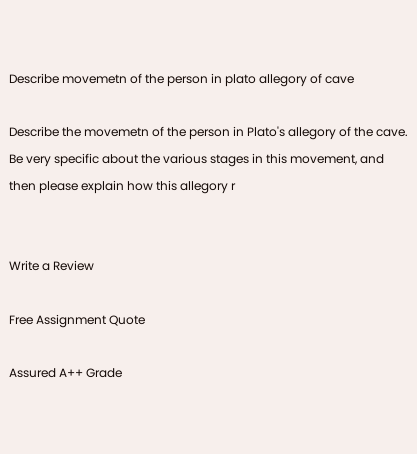Describe movemetn of the person in plato allegory of cave

Describe the movemetn of the person in Plato's allegory of the cave. Be very specific about the various stages in this movement, and then please explain how this allegory r


Write a Review

Free Assignment Quote

Assured A++ Grade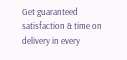Get guaranteed satisfaction & time on delivery in every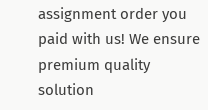assignment order you paid with us! We ensure premium quality solution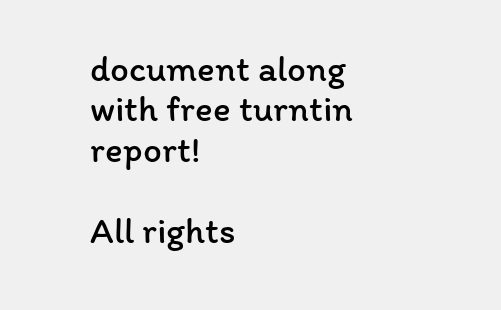document along with free turntin report!

All rights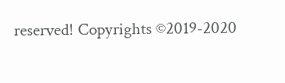reserved! Copyrights ©2019-2020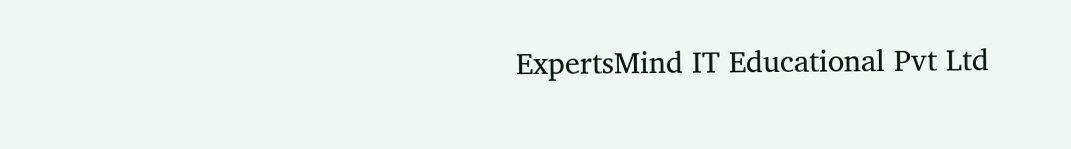ExpertsMind IT Educational Pvt Ltd